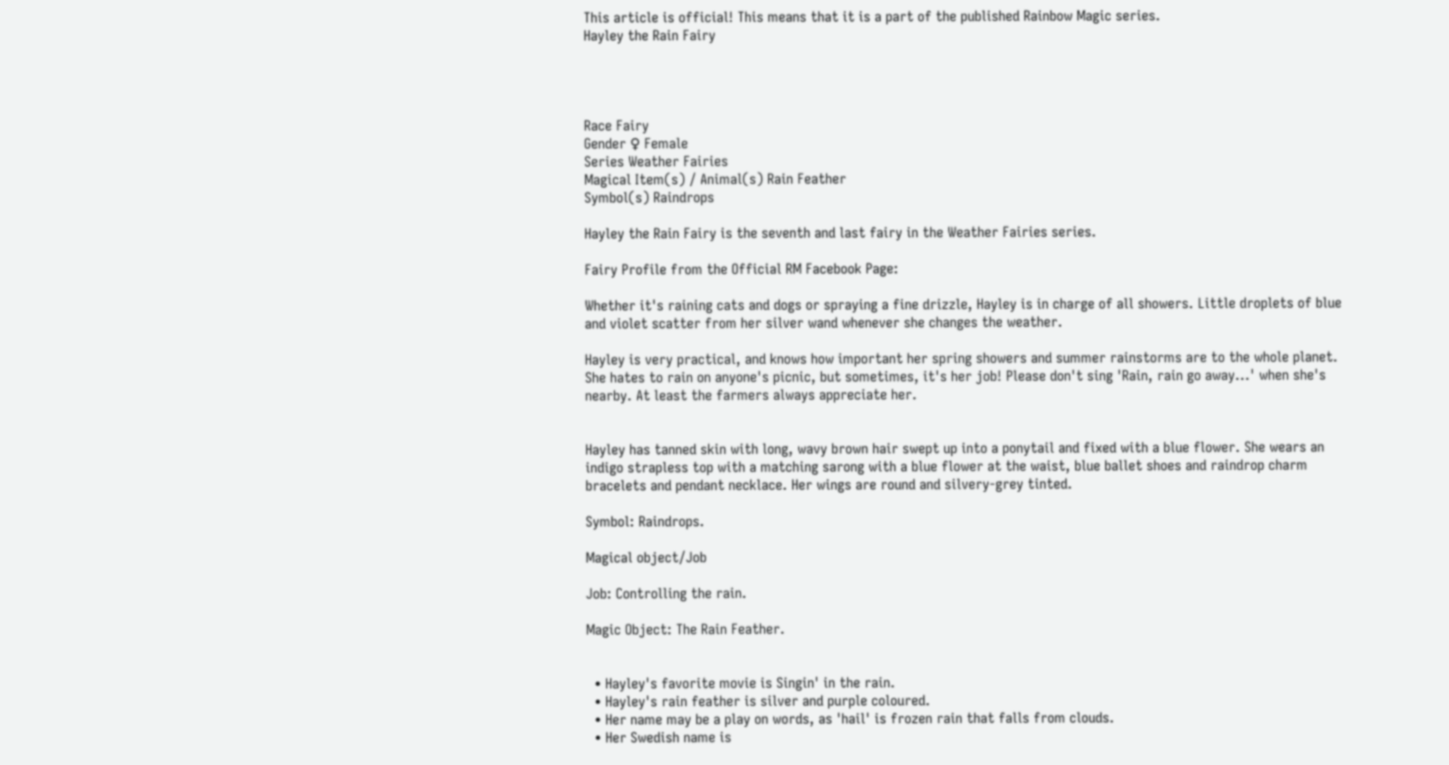This article is official! This means that it is a part of the published Rainbow Magic series.
Hayley the Rain Fairy




Race Fairy
Gender ♀ Female
Series Weather Fairies
Magical Item(s) / Animal(s) Rain Feather
Symbol(s) Raindrops

Hayley the Rain Fairy is the seventh and last fairy in the Weather Fairies series.

Fairy Profile from the Official RM Facebook Page:

Whether it's raining cats and dogs or spraying a fine drizzle, Hayley is in charge of all showers. Little droplets of blue and violet scatter from her silver wand whenever she changes the weather.

Hayley is very practical, and knows how important her spring showers and summer rainstorms are to the whole planet. She hates to rain on anyone's picnic, but sometimes, it's her job! Please don't sing 'Rain, rain go away...' when she's nearby. At least the farmers always appreciate her.


Hayley has tanned skin with long, wavy brown hair swept up into a ponytail and fixed with a blue flower. She wears an indigo strapless top with a matching sarong with a blue flower at the waist, blue ballet shoes and raindrop charm bracelets and pendant necklace. Her wings are round and silvery-grey tinted.

Symbol: Raindrops.

Magical object/Job

Job: Controlling the rain.

Magic Object: The Rain Feather.


  • Hayley's favorite movie is Singin' in the rain.
  • Hayley's rain feather is silver and purple coloured.
  • Her name may be a play on words, as 'hail' is frozen rain that falls from clouds.
  • Her Swedish name is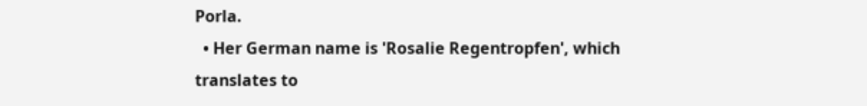Porla.
  • Her German name is 'Rosalie Regentropfen', which translates to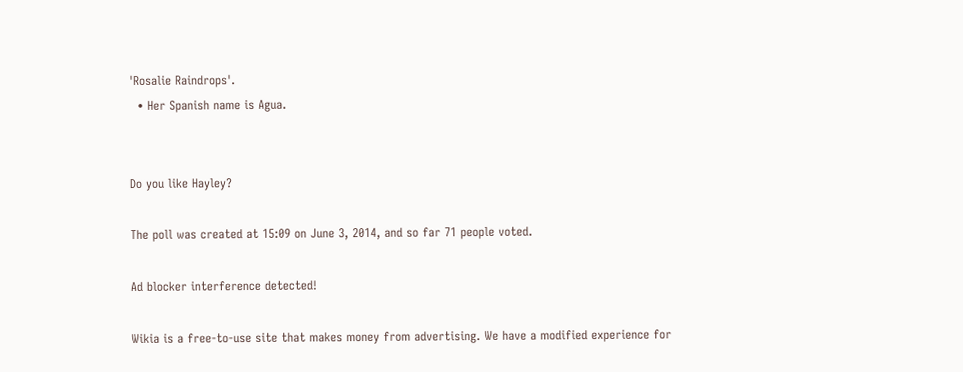'Rosalie Raindrops'.
  • Her Spanish name is Agua.


Do you like Hayley?

The poll was created at 15:09 on June 3, 2014, and so far 71 people voted.

Ad blocker interference detected!

Wikia is a free-to-use site that makes money from advertising. We have a modified experience for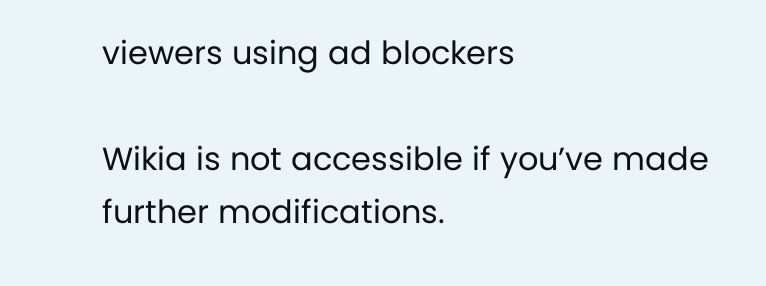viewers using ad blockers

Wikia is not accessible if you’ve made further modifications.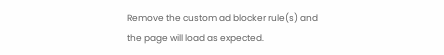Remove the custom ad blocker rule(s) and the page will load as expected.